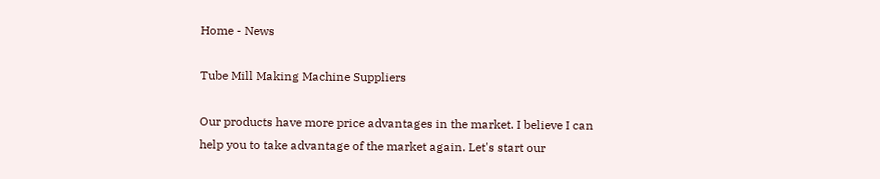Home - News

Tube Mill Making Machine Suppliers

Our products have more price advantages in the market. I believe I can help you to take advantage of the market again. Let's start our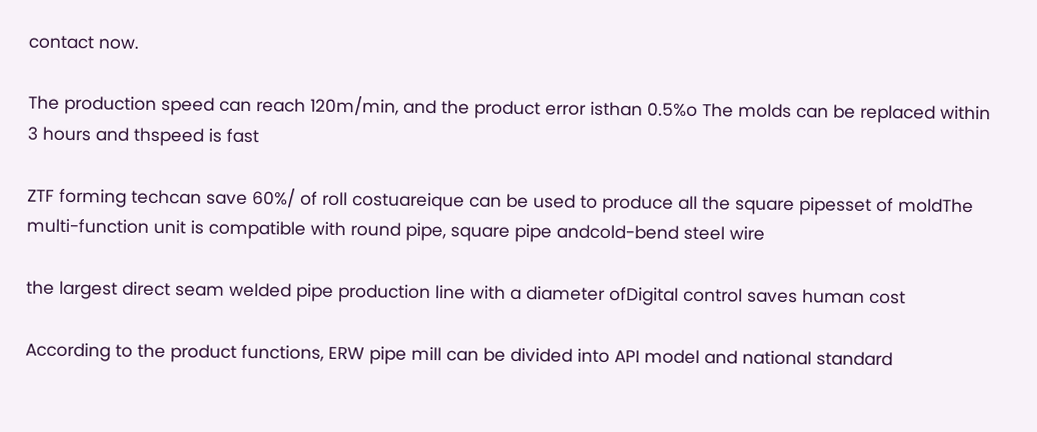contact now.

The production speed can reach 120m/min, and the product error isthan 0.5%o The molds can be replaced within 3 hours and thspeed is fast

ZTF forming techcan save 60%/ of roll costuareique can be used to produce all the square pipesset of moldThe multi-function unit is compatible with round pipe, square pipe andcold-bend steel wire

the largest direct seam welded pipe production line with a diameter ofDigital control saves human cost

According to the product functions, ERW pipe mill can be divided into API model and national standard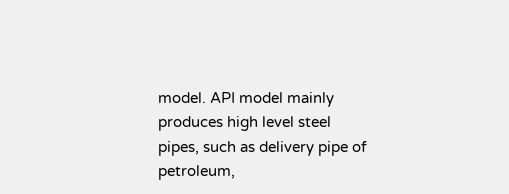model. API model mainly produces high level steel pipes, such as delivery pipe of petroleum,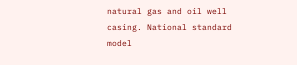natural gas and oil well casing. National standard model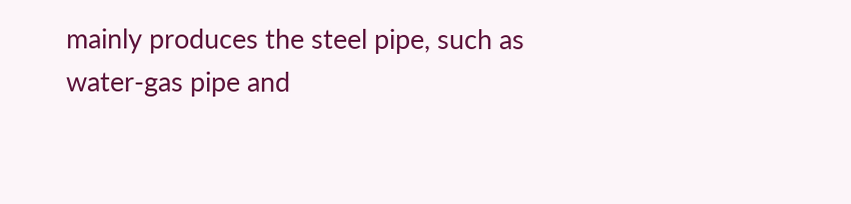mainly produces the steel pipe, such as water-gas pipe and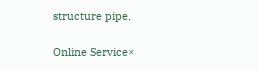structure pipe.


Online Service×